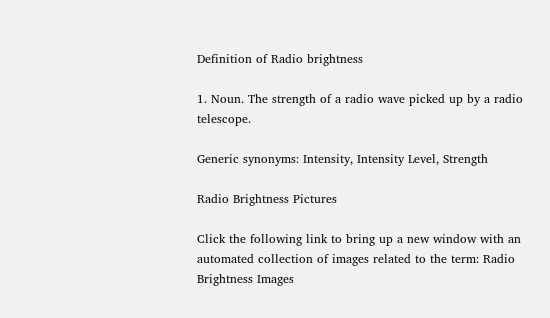Definition of Radio brightness

1. Noun. The strength of a radio wave picked up by a radio telescope.

Generic synonyms: Intensity, Intensity Level, Strength

Radio Brightness Pictures

Click the following link to bring up a new window with an automated collection of images related to the term: Radio Brightness Images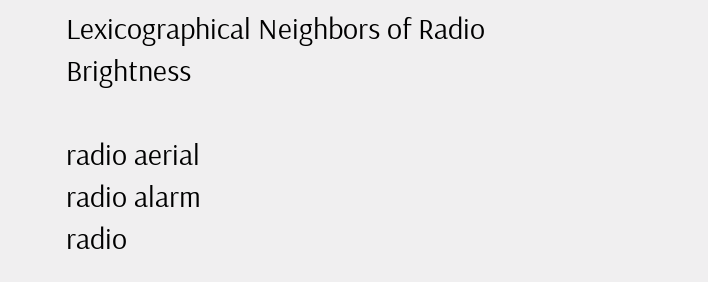Lexicographical Neighbors of Radio Brightness

radio aerial
radio alarm
radio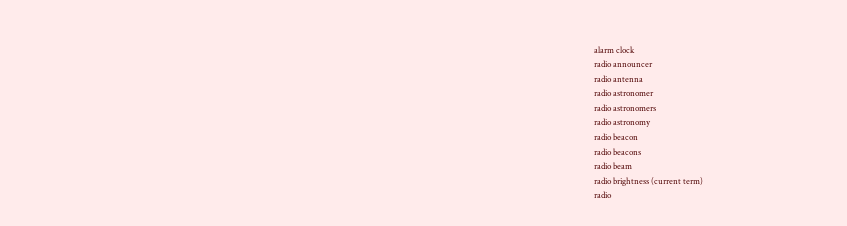alarm clock
radio announcer
radio antenna
radio astronomer
radio astronomers
radio astronomy
radio beacon
radio beacons
radio beam
radio brightness (current term)
radio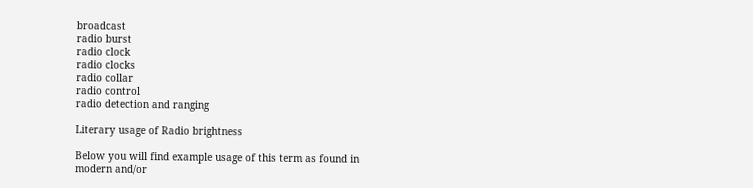broadcast
radio burst
radio clock
radio clocks
radio collar
radio control
radio detection and ranging

Literary usage of Radio brightness

Below you will find example usage of this term as found in modern and/or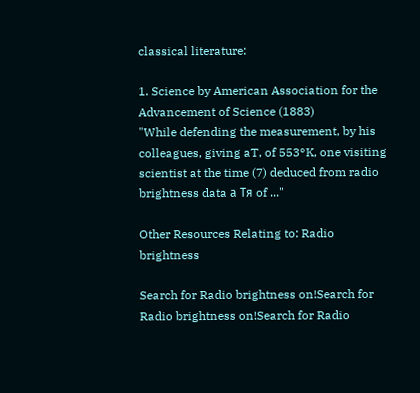classical literature:

1. Science by American Association for the Advancement of Science (1883)
"While defending the measurement, by his colleagues, giving aT, of 553°K, one visiting scientist at the time (7) deduced from radio brightness data а Тя of ..."

Other Resources Relating to: Radio brightness

Search for Radio brightness on!Search for Radio brightness on!Search for Radio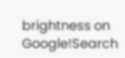brightness on Google!Search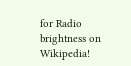for Radio brightness on Wikipedia!